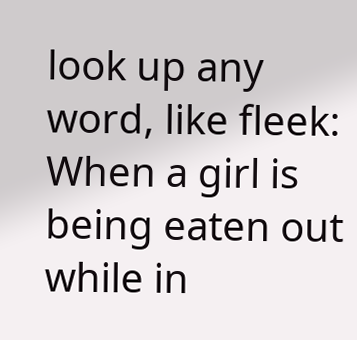look up any word, like fleek:
When a girl is being eaten out while in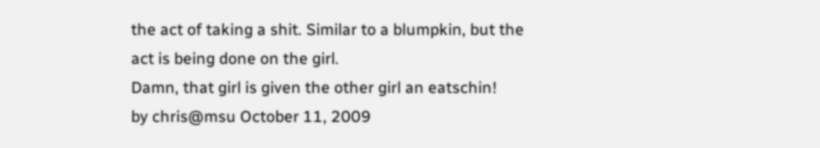the act of taking a shit. Similar to a blumpkin, but the act is being done on the girl.
Damn, that girl is given the other girl an eatschin!
by chris@msu October 11, 2009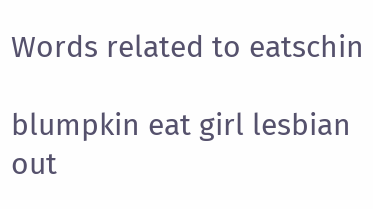Words related to eatschin

blumpkin eat girl lesbian out